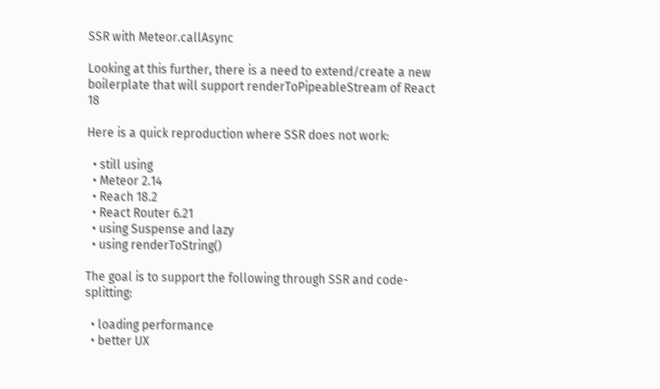SSR with Meteor.callAsync

Looking at this further, there is a need to extend/create a new boilerplate that will support renderToPipeableStream of React 18

Here is a quick reproduction where SSR does not work:

  • still using
  • Meteor 2.14
  • Reach 18.2
  • React Router 6.21
  • using Suspense and lazy
  • using renderToString()

The goal is to support the following through SSR and code-splitting:

  • loading performance
  • better UX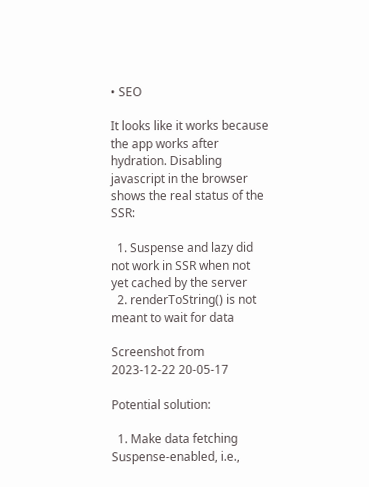• SEO

It looks like it works because the app works after hydration. Disabling javascript in the browser shows the real status of the SSR:

  1. Suspense and lazy did not work in SSR when not yet cached by the server
  2. renderToString() is not meant to wait for data

Screenshot from 2023-12-22 20-05-17

Potential solution:

  1. Make data fetching Suspense-enabled, i.e.,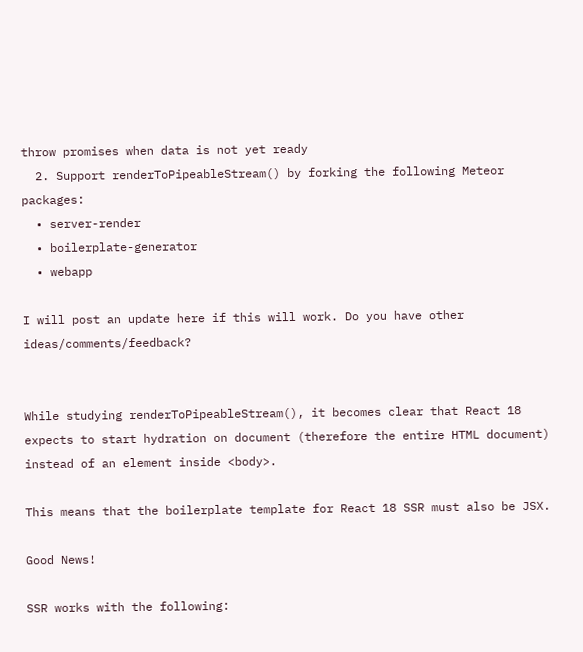throw promises when data is not yet ready
  2. Support renderToPipeableStream() by forking the following Meteor packages:
  • server-render
  • boilerplate-generator
  • webapp

I will post an update here if this will work. Do you have other ideas/comments/feedback?


While studying renderToPipeableStream(), it becomes clear that React 18 expects to start hydration on document (therefore the entire HTML document) instead of an element inside <body>.

This means that the boilerplate template for React 18 SSR must also be JSX.

Good News!

SSR works with the following: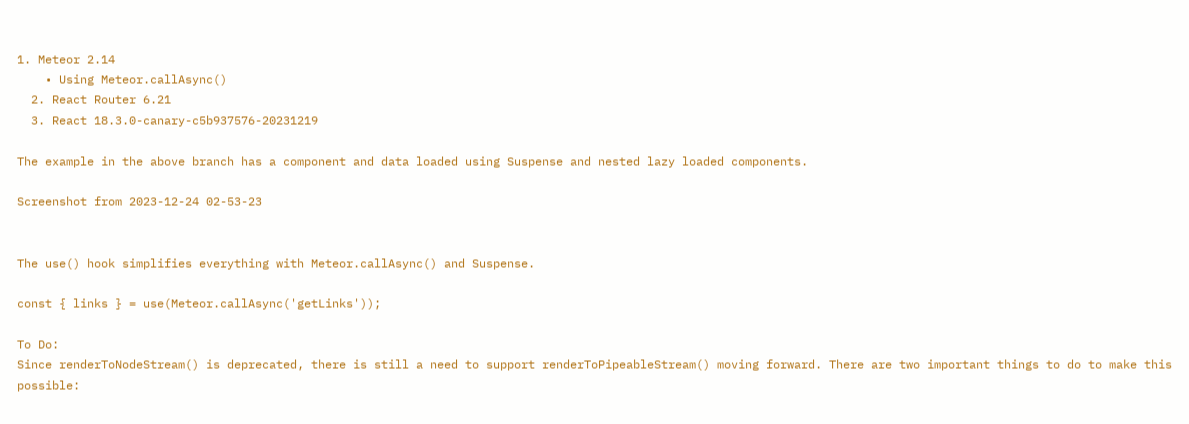1. Meteor 2.14
    • Using Meteor.callAsync()
  2. React Router 6.21
  3. React 18.3.0-canary-c5b937576-20231219

The example in the above branch has a component and data loaded using Suspense and nested lazy loaded components.

Screenshot from 2023-12-24 02-53-23


The use() hook simplifies everything with Meteor.callAsync() and Suspense.

const { links } = use(Meteor.callAsync('getLinks'));

To Do:
Since renderToNodeStream() is deprecated, there is still a need to support renderToPipeableStream() moving forward. There are two important things to do to make this possible: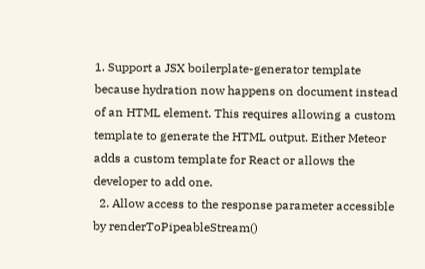1. Support a JSX boilerplate-generator template because hydration now happens on document instead of an HTML element. This requires allowing a custom template to generate the HTML output. Either Meteor adds a custom template for React or allows the developer to add one.
  2. Allow access to the response parameter accessible by renderToPipeableStream()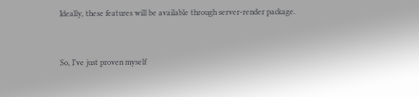Ideally, these features will be available through server-render package.


So, I’ve just proven myself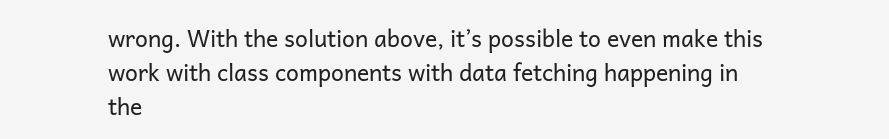wrong. With the solution above, it’s possible to even make this work with class components with data fetching happening in the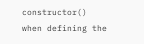constructor() when defining the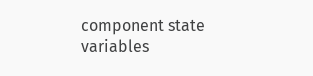component state variables